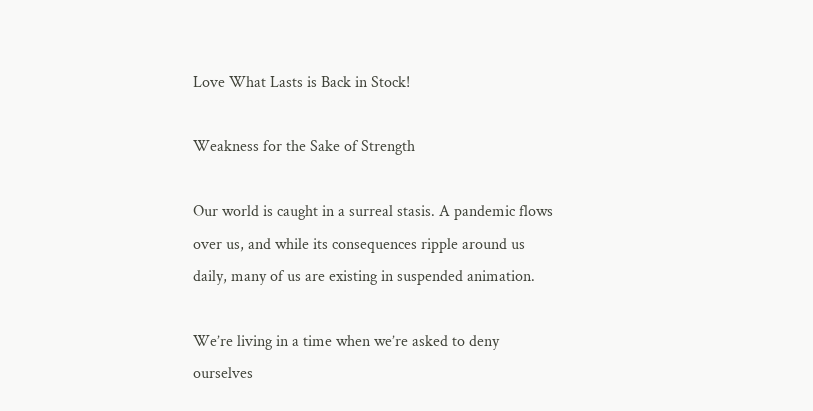Love What Lasts is Back in Stock!

Weakness for the Sake of Strength

Our world is caught in a surreal stasis. A pandemic flows over us, and while its consequences ripple around us daily, many of us are existing in suspended animation.

We’re living in a time when we’re asked to deny ourselves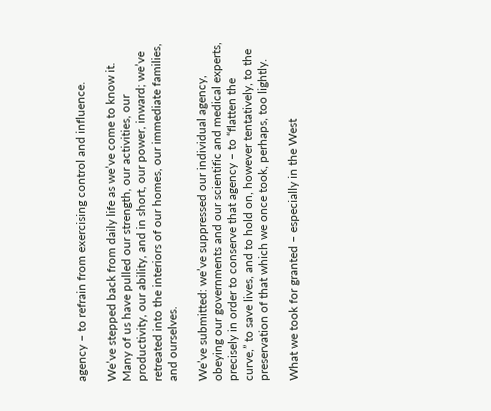agency – to refrain from exercising control and influence.

We’ve stepped back from daily life as we’ve come to know it. Many of us have pulled our strength, our activities, our productivity, our ability, and in short, our power, inward; we’ve retreated into the interiors of our homes, our immediate families, and ourselves.

We’ve submitted: we’ve suppressed our individual agency, obeying our governments and our scientific and medical experts, precisely in order to conserve that agency – to “flatten the curve,” to save lives, and to hold on, however tentatively, to the preservation of that which we once took, perhaps, too lightly.

What we took for granted – especially in the West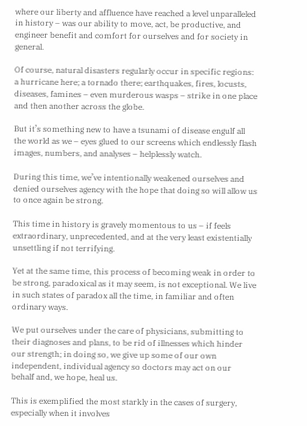where our liberty and affluence have reached a level unparalleled in history – was our ability to move, act, be productive, and engineer benefit and comfort for ourselves and for society in general.

Of course, natural disasters regularly occur in specific regions: a hurricane here; a tornado there; earthquakes, fires, locusts, diseases, famines – even murderous wasps – strike in one place and then another across the globe.

But it’s something new to have a tsunami of disease engulf all the world as we – eyes glued to our screens which endlessly flash images, numbers, and analyses – helplessly watch.

During this time, we’ve intentionally weakened ourselves and denied ourselves agency with the hope that doing so will allow us to once again be strong.

This time in history is gravely momentous to us – if feels extraordinary, unprecedented, and at the very least existentially unsettling if not terrifying.

Yet at the same time, this process of becoming weak in order to be strong, paradoxical as it may seem, is not exceptional. We live in such states of paradox all the time, in familiar and often ordinary ways.

We put ourselves under the care of physicians, submitting to their diagnoses and plans, to be rid of illnesses which hinder our strength; in doing so, we give up some of our own independent, individual agency so doctors may act on our behalf and, we hope, heal us.

This is exemplified the most starkly in the cases of surgery, especially when it involves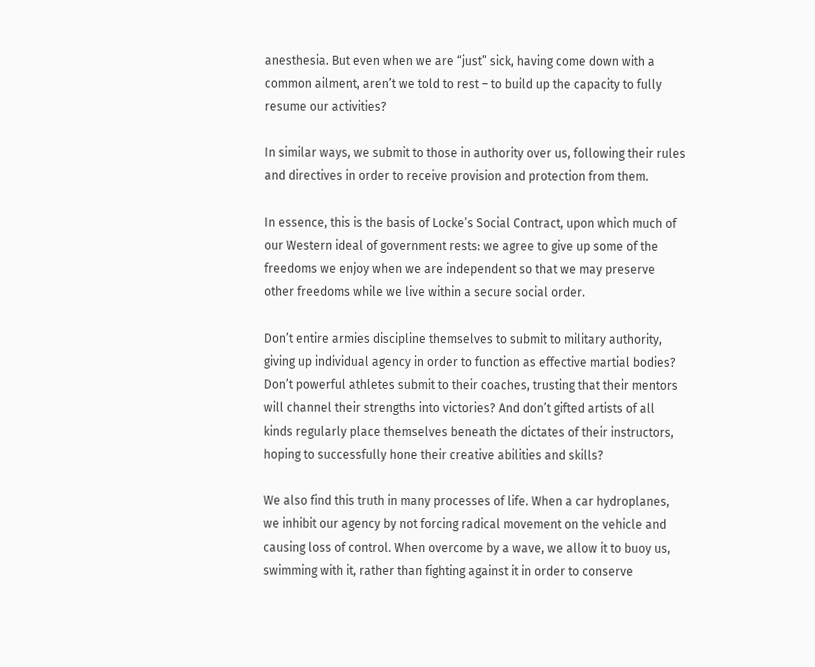anesthesia. But even when we are “just” sick, having come down with a common ailment, aren’t we told to rest – to build up the capacity to fully resume our activities?

In similar ways, we submit to those in authority over us, following their rules and directives in order to receive provision and protection from them.

In essence, this is the basis of Locke’s Social Contract, upon which much of our Western ideal of government rests: we agree to give up some of the freedoms we enjoy when we are independent so that we may preserve other freedoms while we live within a secure social order.

Don’t entire armies discipline themselves to submit to military authority, giving up individual agency in order to function as effective martial bodies? Don’t powerful athletes submit to their coaches, trusting that their mentors will channel their strengths into victories? And don’t gifted artists of all kinds regularly place themselves beneath the dictates of their instructors, hoping to successfully hone their creative abilities and skills?

We also find this truth in many processes of life. When a car hydroplanes, we inhibit our agency by not forcing radical movement on the vehicle and causing loss of control. When overcome by a wave, we allow it to buoy us, swimming with it, rather than fighting against it in order to conserve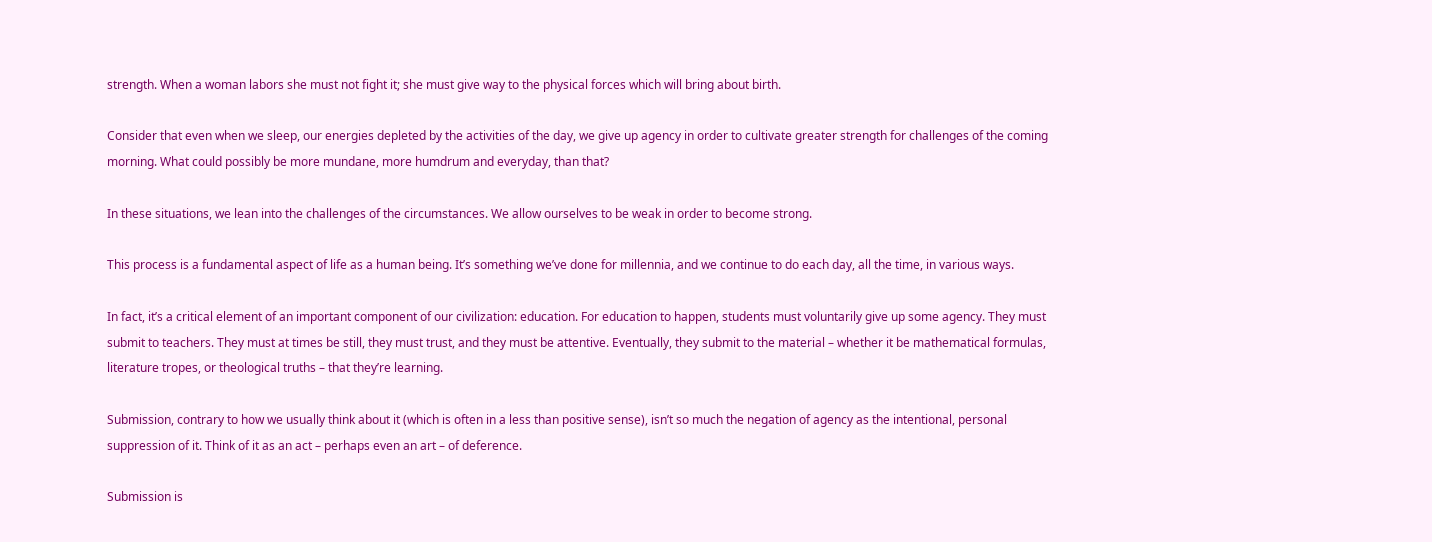strength. When a woman labors she must not fight it; she must give way to the physical forces which will bring about birth.

Consider that even when we sleep, our energies depleted by the activities of the day, we give up agency in order to cultivate greater strength for challenges of the coming morning. What could possibly be more mundane, more humdrum and everyday, than that?

In these situations, we lean into the challenges of the circumstances. We allow ourselves to be weak in order to become strong.

This process is a fundamental aspect of life as a human being. It’s something we’ve done for millennia, and we continue to do each day, all the time, in various ways.

In fact, it’s a critical element of an important component of our civilization: education. For education to happen, students must voluntarily give up some agency. They must submit to teachers. They must at times be still, they must trust, and they must be attentive. Eventually, they submit to the material – whether it be mathematical formulas, literature tropes, or theological truths – that they’re learning.

Submission, contrary to how we usually think about it (which is often in a less than positive sense), isn’t so much the negation of agency as the intentional, personal suppression of it. Think of it as an act – perhaps even an art – of deference.

Submission is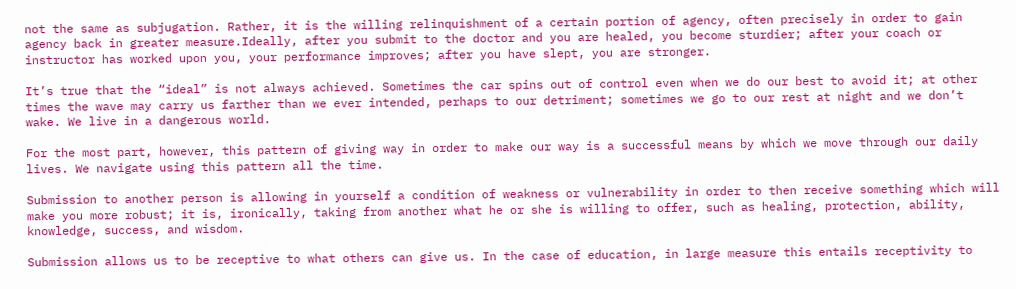not the same as subjugation. Rather, it is the willing relinquishment of a certain portion of agency, often precisely in order to gain agency back in greater measure.Ideally, after you submit to the doctor and you are healed, you become sturdier; after your coach or instructor has worked upon you, your performance improves; after you have slept, you are stronger.

It’s true that the “ideal” is not always achieved. Sometimes the car spins out of control even when we do our best to avoid it; at other times the wave may carry us farther than we ever intended, perhaps to our detriment; sometimes we go to our rest at night and we don’t wake. We live in a dangerous world.

For the most part, however, this pattern of giving way in order to make our way is a successful means by which we move through our daily lives. We navigate using this pattern all the time.

Submission to another person is allowing in yourself a condition of weakness or vulnerability in order to then receive something which will make you more robust; it is, ironically, taking from another what he or she is willing to offer, such as healing, protection, ability, knowledge, success, and wisdom.

Submission allows us to be receptive to what others can give us. In the case of education, in large measure this entails receptivity to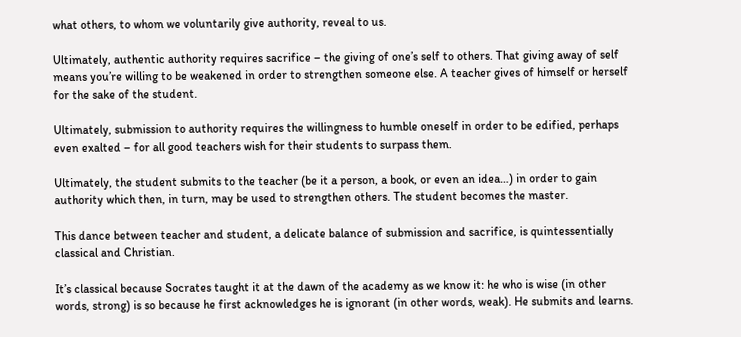what others, to whom we voluntarily give authority, reveal to us.

Ultimately, authentic authority requires sacrifice – the giving of one’s self to others. That giving away of self means you’re willing to be weakened in order to strengthen someone else. A teacher gives of himself or herself for the sake of the student.

Ultimately, submission to authority requires the willingness to humble oneself in order to be edified, perhaps even exalted – for all good teachers wish for their students to surpass them.

Ultimately, the student submits to the teacher (be it a person, a book, or even an idea…) in order to gain authority which then, in turn, may be used to strengthen others. The student becomes the master.

This dance between teacher and student, a delicate balance of submission and sacrifice, is quintessentially classical and Christian.

It’s classical because Socrates taught it at the dawn of the academy as we know it: he who is wise (in other words, strong) is so because he first acknowledges he is ignorant (in other words, weak). He submits and learns.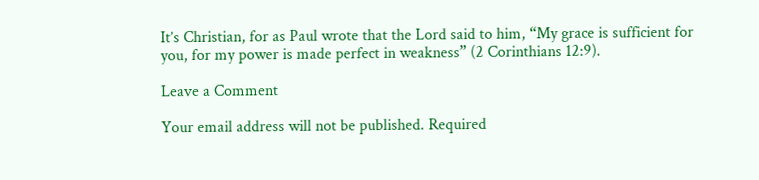It’s Christian, for as Paul wrote that the Lord said to him, “My grace is sufficient for you, for my power is made perfect in weakness” (2 Corinthians 12:9).

Leave a Comment

Your email address will not be published. Required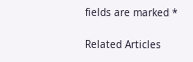fields are marked *

Related Articles